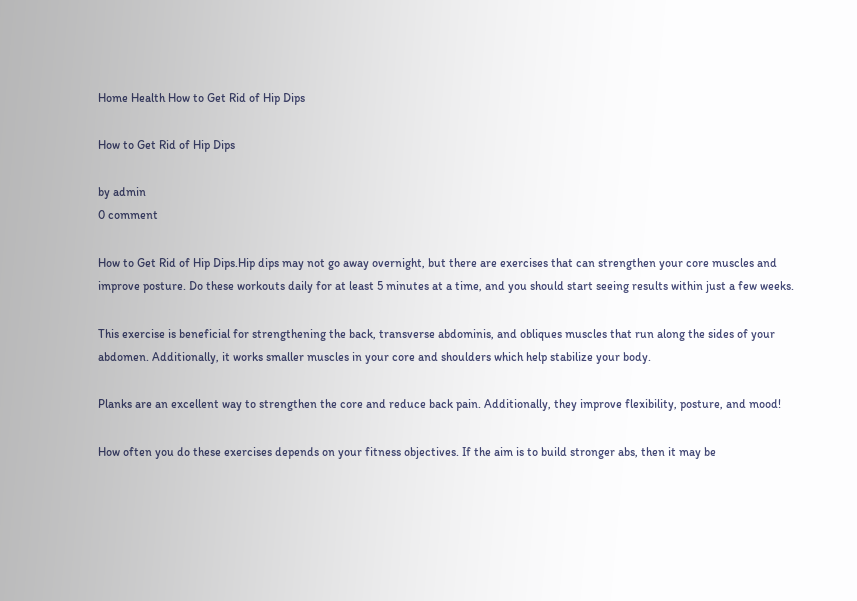Home Health How to Get Rid of Hip Dips

How to Get Rid of Hip Dips

by admin
0 comment

How to Get Rid of Hip Dips.Hip dips may not go away overnight, but there are exercises that can strengthen your core muscles and improve posture. Do these workouts daily for at least 5 minutes at a time, and you should start seeing results within just a few weeks.

This exercise is beneficial for strengthening the back, transverse abdominis, and obliques muscles that run along the sides of your abdomen. Additionally, it works smaller muscles in your core and shoulders which help stabilize your body.

Planks are an excellent way to strengthen the core and reduce back pain. Additionally, they improve flexibility, posture, and mood!

How often you do these exercises depends on your fitness objectives. If the aim is to build stronger abs, then it may be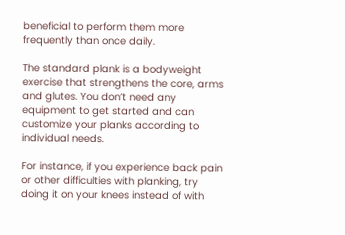beneficial to perform them more frequently than once daily.

The standard plank is a bodyweight exercise that strengthens the core, arms and glutes. You don’t need any equipment to get started and can customize your planks according to individual needs.

For instance, if you experience back pain or other difficulties with planking, try doing it on your knees instead of with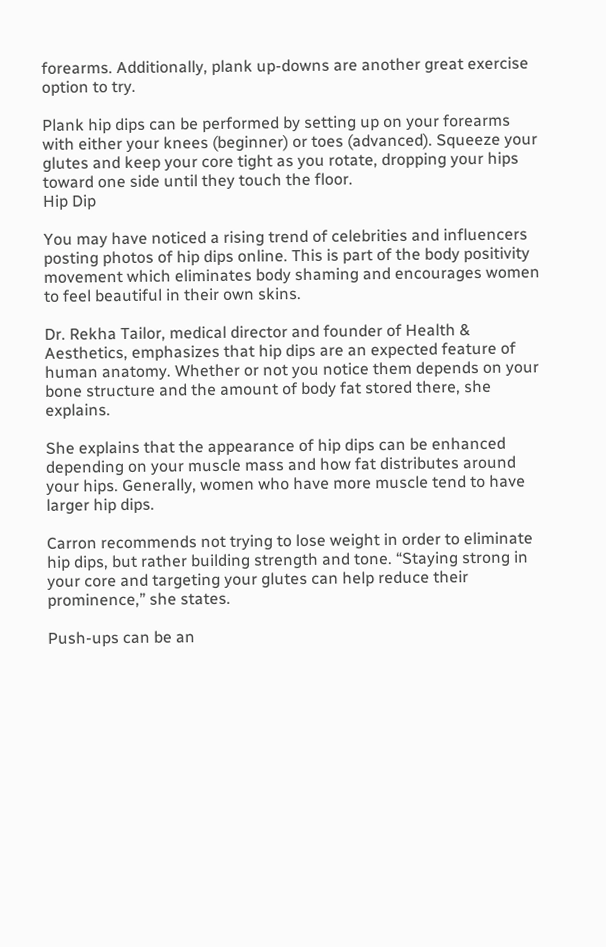forearms. Additionally, plank up-downs are another great exercise option to try.

Plank hip dips can be performed by setting up on your forearms with either your knees (beginner) or toes (advanced). Squeeze your glutes and keep your core tight as you rotate, dropping your hips toward one side until they touch the floor.
Hip Dip

You may have noticed a rising trend of celebrities and influencers posting photos of hip dips online. This is part of the body positivity movement which eliminates body shaming and encourages women to feel beautiful in their own skins.

Dr. Rekha Tailor, medical director and founder of Health & Aesthetics, emphasizes that hip dips are an expected feature of human anatomy. Whether or not you notice them depends on your bone structure and the amount of body fat stored there, she explains.

She explains that the appearance of hip dips can be enhanced depending on your muscle mass and how fat distributes around your hips. Generally, women who have more muscle tend to have larger hip dips.

Carron recommends not trying to lose weight in order to eliminate hip dips, but rather building strength and tone. “Staying strong in your core and targeting your glutes can help reduce their prominence,” she states.

Push-ups can be an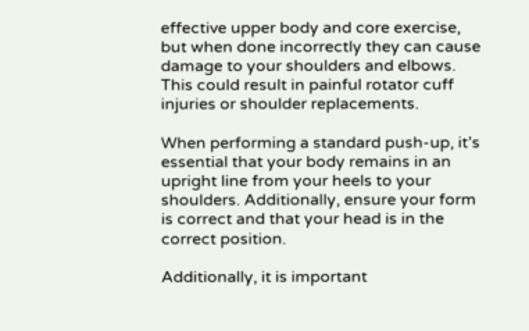effective upper body and core exercise, but when done incorrectly they can cause damage to your shoulders and elbows. This could result in painful rotator cuff injuries or shoulder replacements.

When performing a standard push-up, it’s essential that your body remains in an upright line from your heels to your shoulders. Additionally, ensure your form is correct and that your head is in the correct position.

Additionally, it is important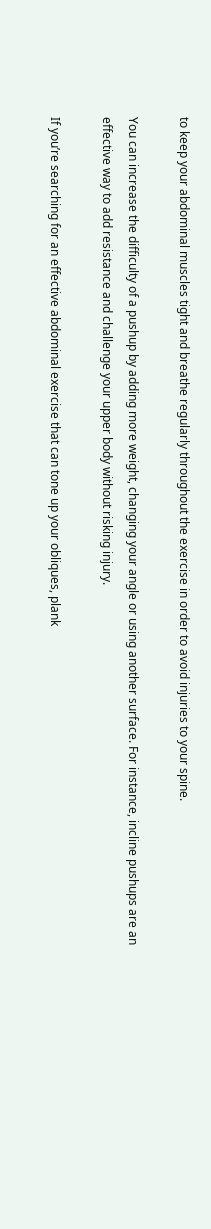to keep your abdominal muscles tight and breathe regularly throughout the exercise in order to avoid injuries to your spine.

You can increase the difficulty of a pushup by adding more weight, changing your angle or using another surface. For instance, incline pushups are an effective way to add resistance and challenge your upper body without risking injury.

If you’re searching for an effective abdominal exercise that can tone up your obliques, plank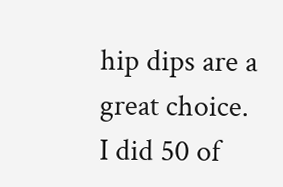hip dips are a great choice. I did 50 of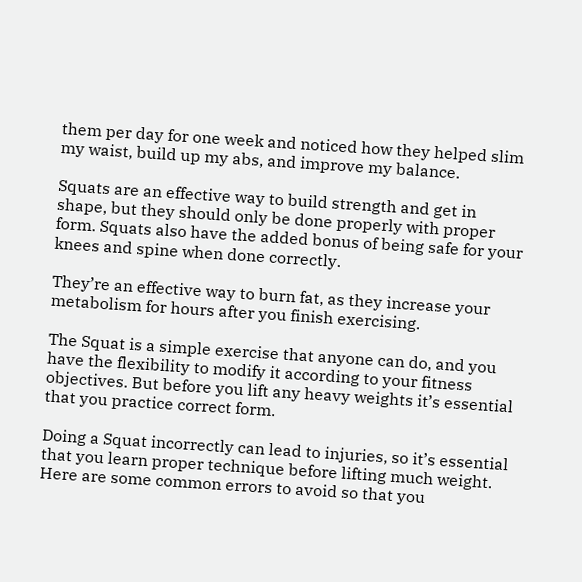them per day for one week and noticed how they helped slim my waist, build up my abs, and improve my balance.

Squats are an effective way to build strength and get in shape, but they should only be done properly with proper form. Squats also have the added bonus of being safe for your knees and spine when done correctly.

They’re an effective way to burn fat, as they increase your metabolism for hours after you finish exercising.

The Squat is a simple exercise that anyone can do, and you have the flexibility to modify it according to your fitness objectives. But before you lift any heavy weights it’s essential that you practice correct form.

Doing a Squat incorrectly can lead to injuries, so it’s essential that you learn proper technique before lifting much weight. Here are some common errors to avoid so that you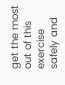get the most out of this exercise safely and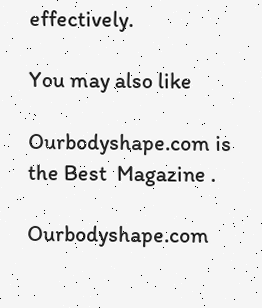effectively.

You may also like

Ourbodyshape.com is the Best  Magazine .

Ourbodyshape.com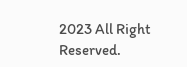2023 All Right Reserved.